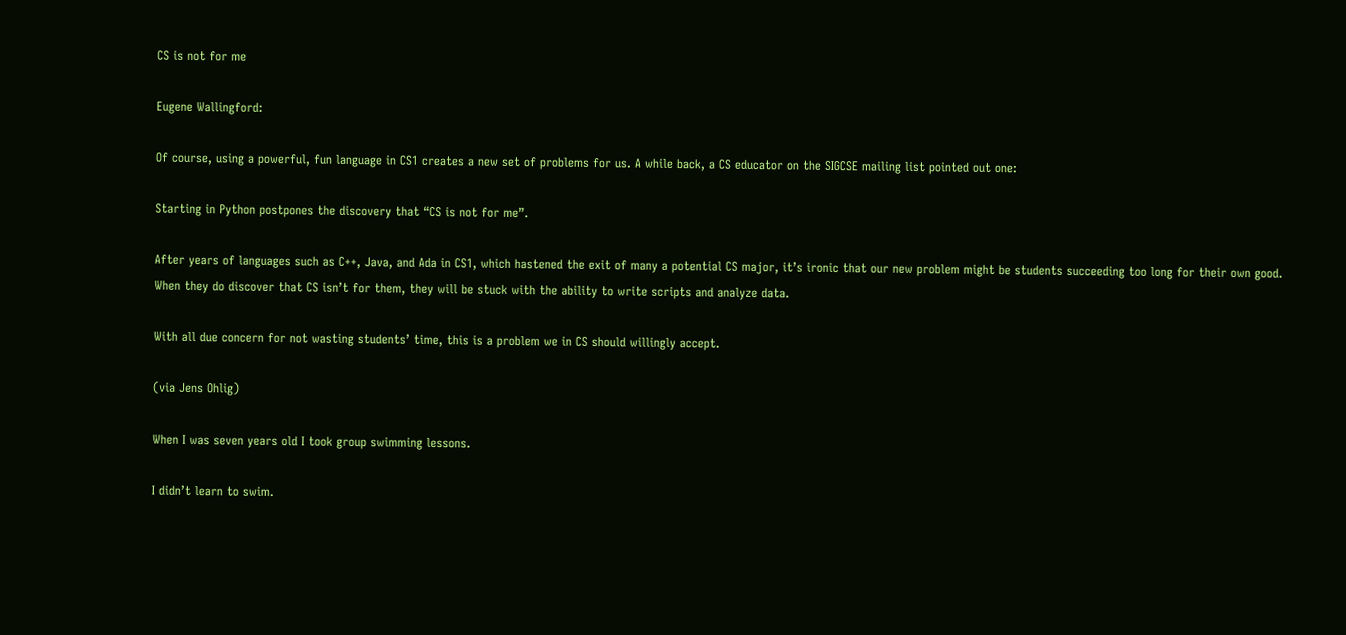CS is not for me

Eugene Wallingford:

Of course, using a powerful, fun language in CS1 creates a new set of problems for us. A while back, a CS educator on the SIGCSE mailing list pointed out one:

Starting in Python postpones the discovery that “CS is not for me”.

After years of languages such as C++, Java, and Ada in CS1, which hastened the exit of many a potential CS major, it’s ironic that our new problem might be students succeeding too long for their own good. When they do discover that CS isn’t for them, they will be stuck with the ability to write scripts and analyze data.

With all due concern for not wasting students’ time, this is a problem we in CS should willingly accept.

(via Jens Ohlig)

When I was seven years old I took group swimming lessons.

I didn’t learn to swim.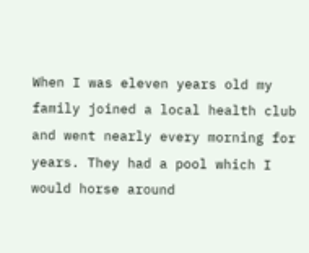When I was eleven years old my family joined a local health club and went nearly every morning for years. They had a pool which I would horse around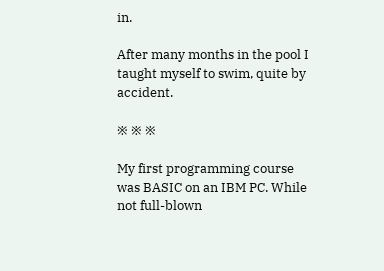in.

After many months in the pool I taught myself to swim, quite by accident.

※ ※ ※

My first programming course was BASIC on an IBM PC. While not full-blown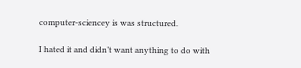computer-sciencey is was structured.

I hated it and didn’t want anything to do with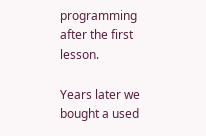programming after the first lesson.

Years later we bought a used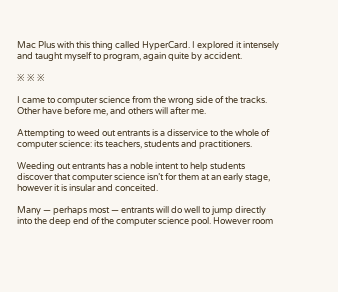Mac Plus with this thing called HyperCard. I explored it intensely and taught myself to program, again quite by accident.

※ ※ ※

I came to computer science from the wrong side of the tracks. Other have before me, and others will after me.

Attempting to weed out entrants is a disservice to the whole of computer science: its teachers, students and practitioners.

Weeding out entrants has a noble intent to help students discover that computer science isn’t for them at an early stage, however it is insular and conceited.

Many — perhaps most — entrants will do well to jump directly into the deep end of the computer science pool. However room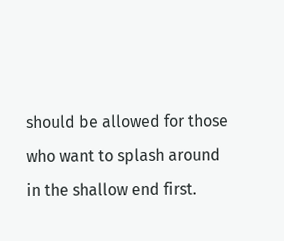should be allowed for those who want to splash around in the shallow end first.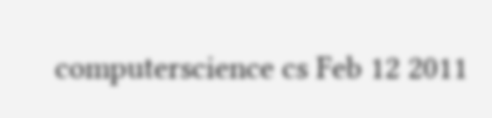computerscience cs Feb 12 2011